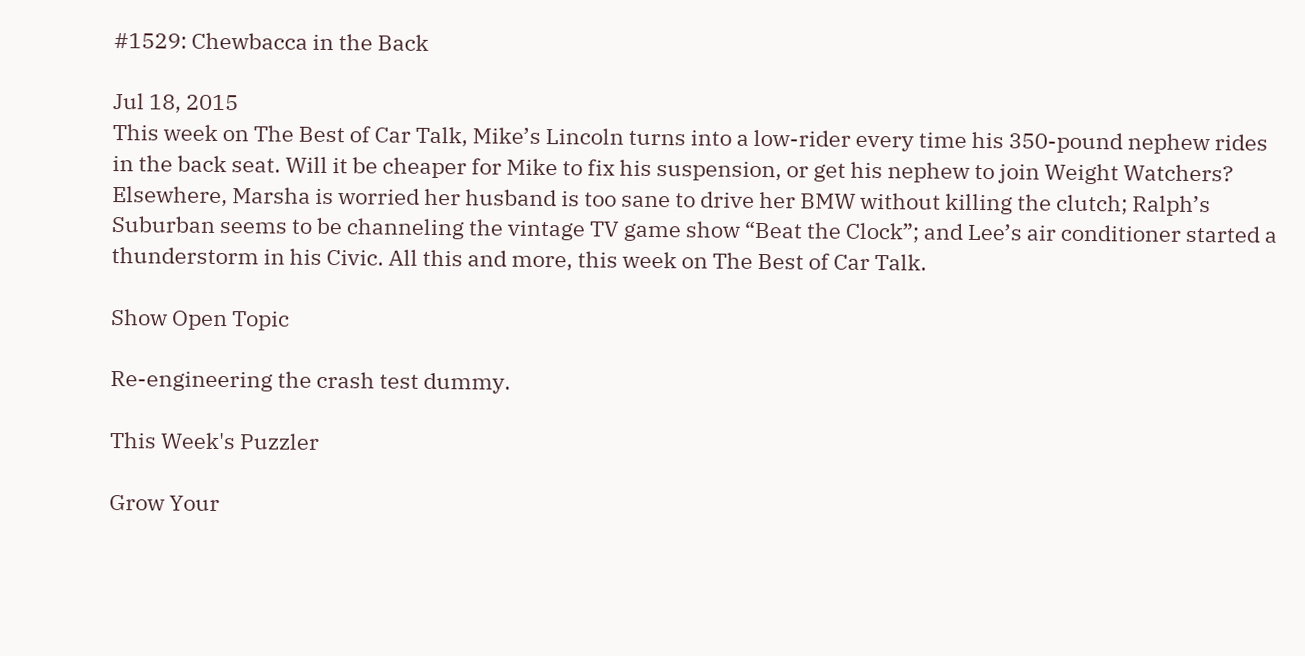#1529: Chewbacca in the Back

Jul 18, 2015
This week on The Best of Car Talk, Mike’s Lincoln turns into a low-rider every time his 350-pound nephew rides in the back seat. Will it be cheaper for Mike to fix his suspension, or get his nephew to join Weight Watchers? Elsewhere, Marsha is worried her husband is too sane to drive her BMW without killing the clutch; Ralph’s Suburban seems to be channeling the vintage TV game show “Beat the Clock”; and Lee’s air conditioner started a thunderstorm in his Civic. All this and more, this week on The Best of Car Talk.

Show Open Topic

Re-engineering the crash test dummy.

This Week's Puzzler

Grow Your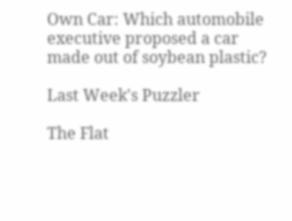Own Car: Which automobile executive proposed a car made out of soybean plastic?

Last Week's Puzzler

The Flat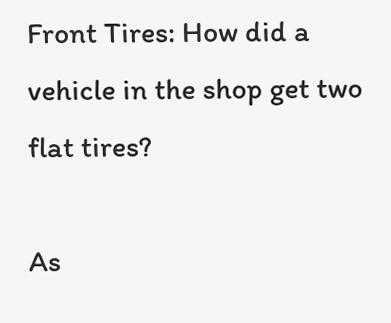Front Tires: How did a vehicle in the shop get two flat tires?

As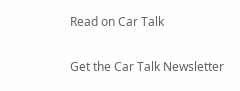Read on Car Talk

Get the Car Talk Newsletter